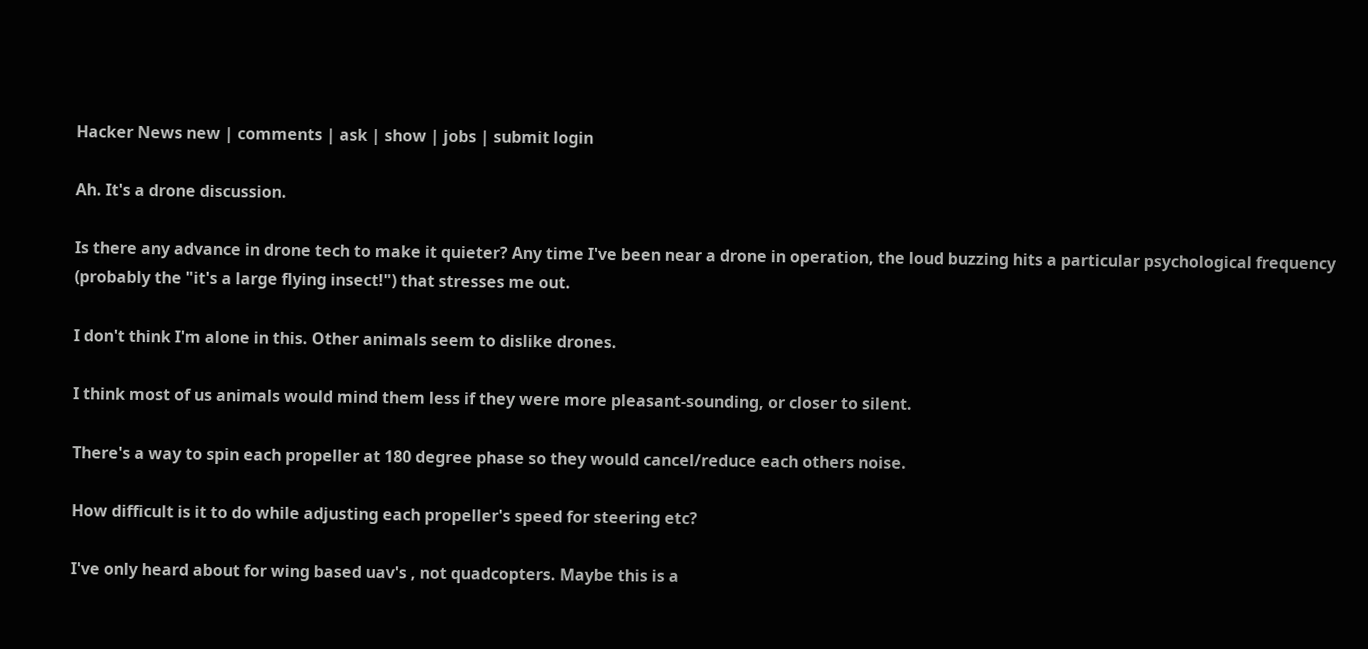Hacker News new | comments | ask | show | jobs | submit login

Ah. It's a drone discussion.

Is there any advance in drone tech to make it quieter? Any time I've been near a drone in operation, the loud buzzing hits a particular psychological frequency (probably the "it's a large flying insect!") that stresses me out.

I don't think I'm alone in this. Other animals seem to dislike drones.

I think most of us animals would mind them less if they were more pleasant-sounding, or closer to silent.

There's a way to spin each propeller at 180 degree phase so they would cancel/reduce each others noise.

How difficult is it to do while adjusting each propeller's speed for steering etc?

I've only heard about for wing based uav's , not quadcopters. Maybe this is a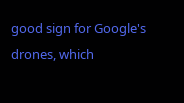good sign for Google's drones, which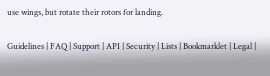use wings, but rotate their rotors for landing.

Guidelines | FAQ | Support | API | Security | Lists | Bookmarklet | Legal |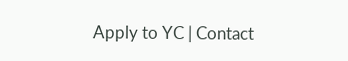Apply to YC | Contact